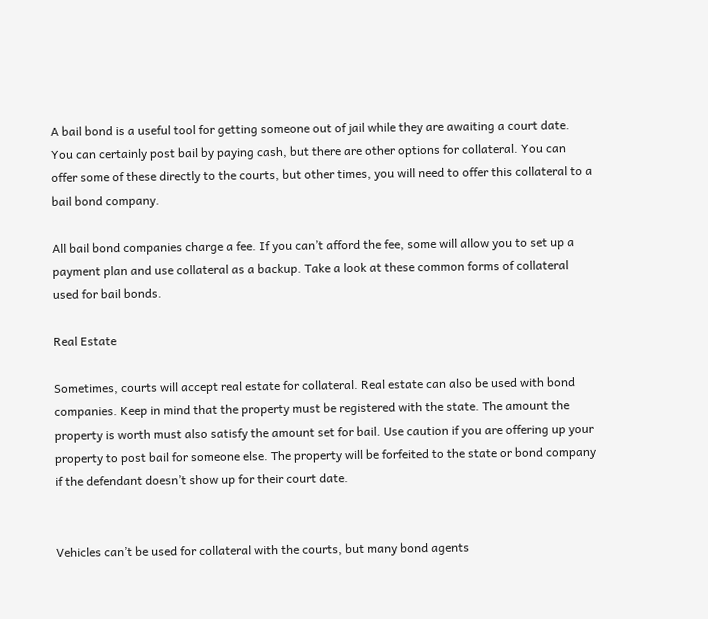A bail bond is a useful tool for getting someone out of jail while they are awaiting a court date. You can certainly post bail by paying cash, but there are other options for collateral. You can offer some of these directly to the courts, but other times, you will need to offer this collateral to a bail bond company.

All bail bond companies charge a fee. If you can’t afford the fee, some will allow you to set up a payment plan and use collateral as a backup. Take a look at these common forms of collateral used for bail bonds.

Real Estate

Sometimes, courts will accept real estate for collateral. Real estate can also be used with bond companies. Keep in mind that the property must be registered with the state. The amount the property is worth must also satisfy the amount set for bail. Use caution if you are offering up your property to post bail for someone else. The property will be forfeited to the state or bond company if the defendant doesn’t show up for their court date.


Vehicles can’t be used for collateral with the courts, but many bond agents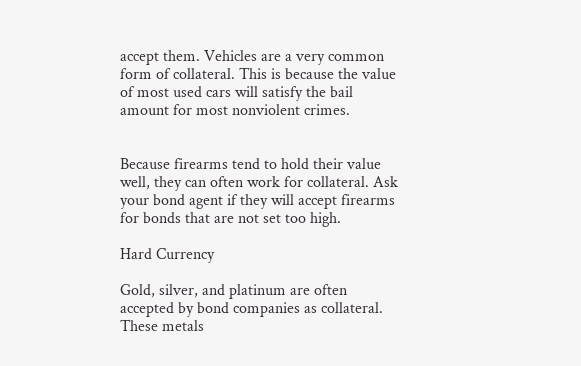accept them. Vehicles are a very common form of collateral. This is because the value of most used cars will satisfy the bail amount for most nonviolent crimes.


Because firearms tend to hold their value well, they can often work for collateral. Ask your bond agent if they will accept firearms for bonds that are not set too high.

Hard Currency

Gold, silver, and platinum are often accepted by bond companies as collateral. These metals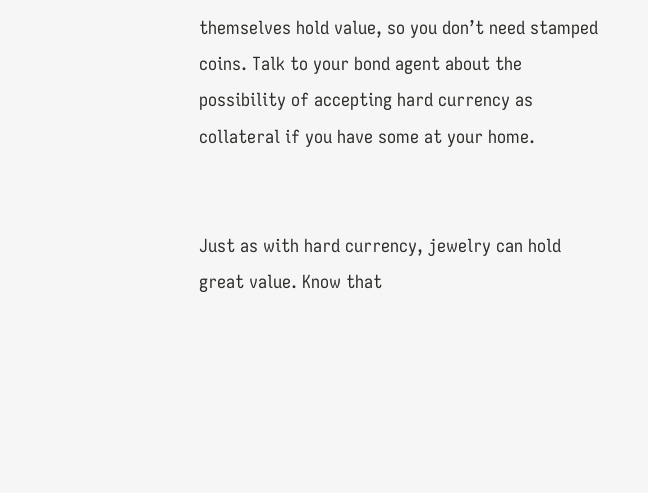themselves hold value, so you don’t need stamped coins. Talk to your bond agent about the possibility of accepting hard currency as collateral if you have some at your home.


Just as with hard currency, jewelry can hold great value. Know that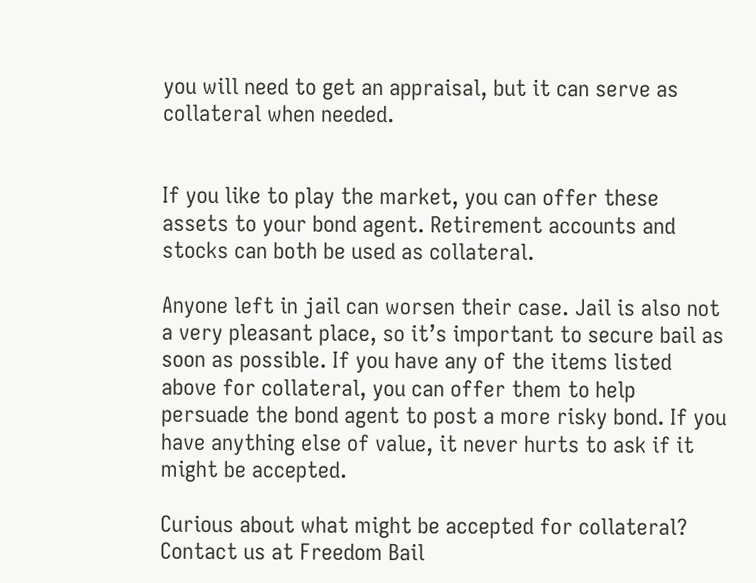you will need to get an appraisal, but it can serve as collateral when needed.


If you like to play the market, you can offer these assets to your bond agent. Retirement accounts and stocks can both be used as collateral.

Anyone left in jail can worsen their case. Jail is also not a very pleasant place, so it’s important to secure bail as soon as possible. If you have any of the items listed above for collateral, you can offer them to help persuade the bond agent to post a more risky bond. If you have anything else of value, it never hurts to ask if it might be accepted.

Curious about what might be accepted for collateral? Contact us at Freedom Bail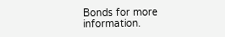Bonds for more information.